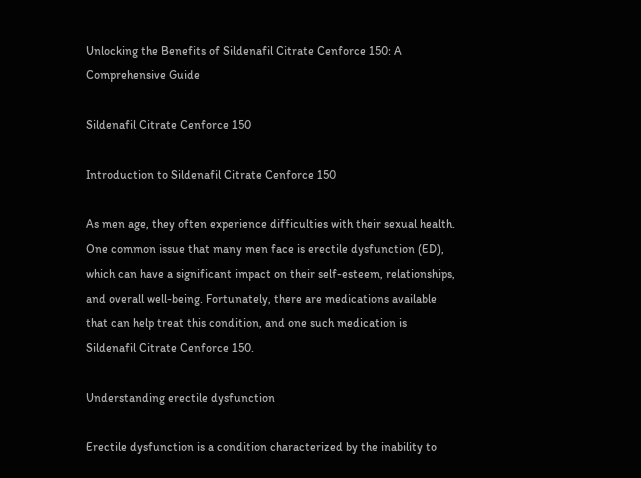Unlocking the Benefits of Sildenafil Citrate Cenforce 150: A Comprehensive Guide

Sildenafil Citrate Cenforce 150

Introduction to Sildenafil Citrate Cenforce 150

As men age, they often experience difficulties with their sexual health. One common issue that many men face is erectile dysfunction (ED), which can have a significant impact on their self-esteem, relationships, and overall well-being. Fortunately, there are medications available that can help treat this condition, and one such medication is Sildenafil Citrate Cenforce 150.

Understanding erectile dysfunction

Erectile dysfunction is a condition characterized by the inability to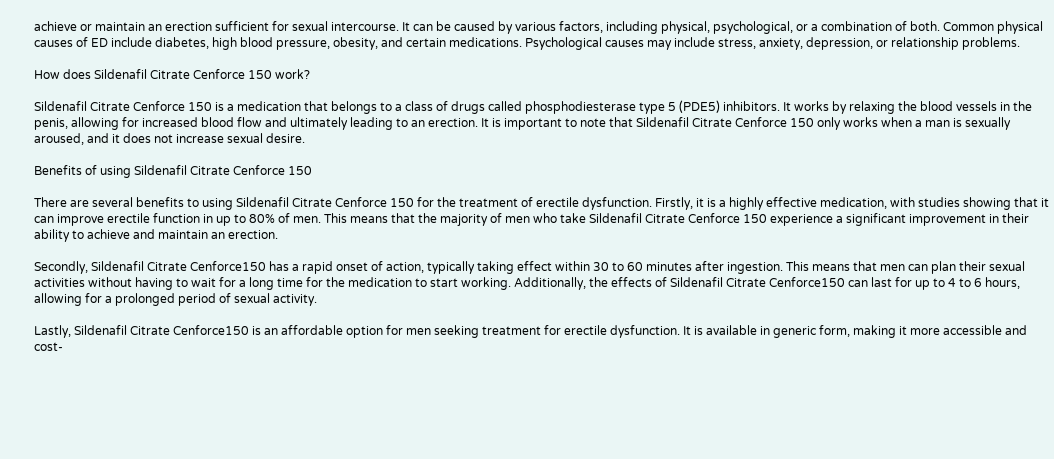achieve or maintain an erection sufficient for sexual intercourse. It can be caused by various factors, including physical, psychological, or a combination of both. Common physical causes of ED include diabetes, high blood pressure, obesity, and certain medications. Psychological causes may include stress, anxiety, depression, or relationship problems.

How does Sildenafil Citrate Cenforce 150 work?

Sildenafil Citrate Cenforce 150 is a medication that belongs to a class of drugs called phosphodiesterase type 5 (PDE5) inhibitors. It works by relaxing the blood vessels in the penis, allowing for increased blood flow and ultimately leading to an erection. It is important to note that Sildenafil Citrate Cenforce 150 only works when a man is sexually aroused, and it does not increase sexual desire.

Benefits of using Sildenafil Citrate Cenforce 150

There are several benefits to using Sildenafil Citrate Cenforce 150 for the treatment of erectile dysfunction. Firstly, it is a highly effective medication, with studies showing that it can improve erectile function in up to 80% of men. This means that the majority of men who take Sildenafil Citrate Cenforce 150 experience a significant improvement in their ability to achieve and maintain an erection.

Secondly, Sildenafil Citrate Cenforce150 has a rapid onset of action, typically taking effect within 30 to 60 minutes after ingestion. This means that men can plan their sexual activities without having to wait for a long time for the medication to start working. Additionally, the effects of Sildenafil Citrate Cenforce150 can last for up to 4 to 6 hours, allowing for a prolonged period of sexual activity.

Lastly, Sildenafil Citrate Cenforce150 is an affordable option for men seeking treatment for erectile dysfunction. It is available in generic form, making it more accessible and cost-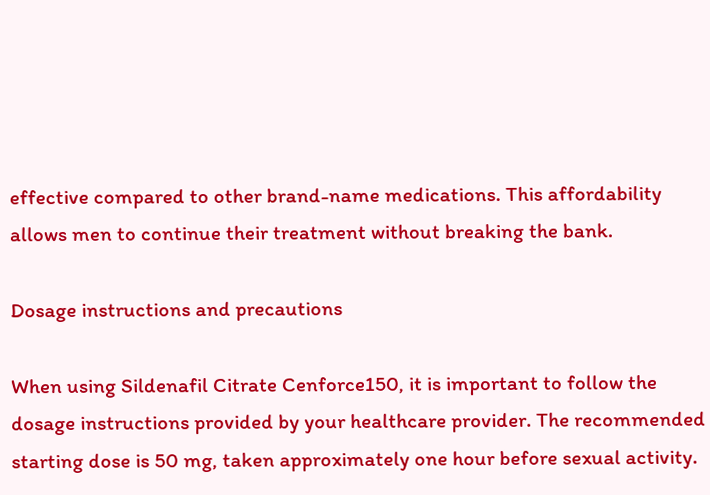effective compared to other brand-name medications. This affordability allows men to continue their treatment without breaking the bank.

Dosage instructions and precautions

When using Sildenafil Citrate Cenforce150, it is important to follow the dosage instructions provided by your healthcare provider. The recommended starting dose is 50 mg, taken approximately one hour before sexual activity.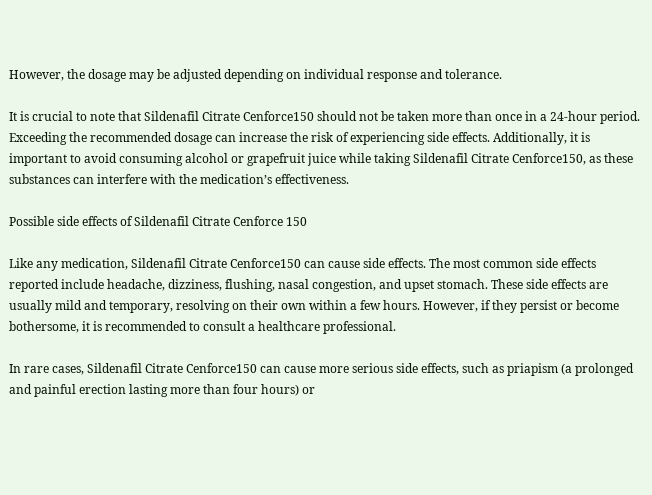However, the dosage may be adjusted depending on individual response and tolerance.

It is crucial to note that Sildenafil Citrate Cenforce150 should not be taken more than once in a 24-hour period. Exceeding the recommended dosage can increase the risk of experiencing side effects. Additionally, it is important to avoid consuming alcohol or grapefruit juice while taking Sildenafil Citrate Cenforce150, as these substances can interfere with the medication’s effectiveness.

Possible side effects of Sildenafil Citrate Cenforce 150

Like any medication, Sildenafil Citrate Cenforce150 can cause side effects. The most common side effects reported include headache, dizziness, flushing, nasal congestion, and upset stomach. These side effects are usually mild and temporary, resolving on their own within a few hours. However, if they persist or become bothersome, it is recommended to consult a healthcare professional.

In rare cases, Sildenafil Citrate Cenforce150 can cause more serious side effects, such as priapism (a prolonged and painful erection lasting more than four hours) or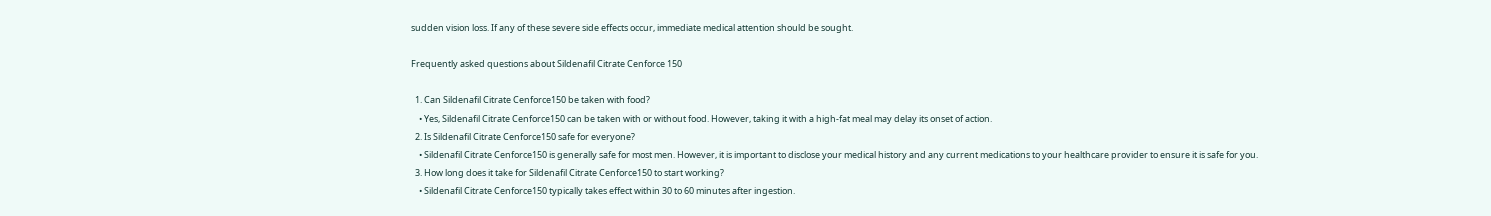sudden vision loss. If any of these severe side effects occur, immediate medical attention should be sought.

Frequently asked questions about Sildenafil Citrate Cenforce 150

  1. Can Sildenafil Citrate Cenforce150 be taken with food?
    • Yes, Sildenafil Citrate Cenforce150 can be taken with or without food. However, taking it with a high-fat meal may delay its onset of action.
  2. Is Sildenafil Citrate Cenforce150 safe for everyone?
    • Sildenafil Citrate Cenforce150 is generally safe for most men. However, it is important to disclose your medical history and any current medications to your healthcare provider to ensure it is safe for you.
  3. How long does it take for Sildenafil Citrate Cenforce150 to start working?
    • Sildenafil Citrate Cenforce150 typically takes effect within 30 to 60 minutes after ingestion.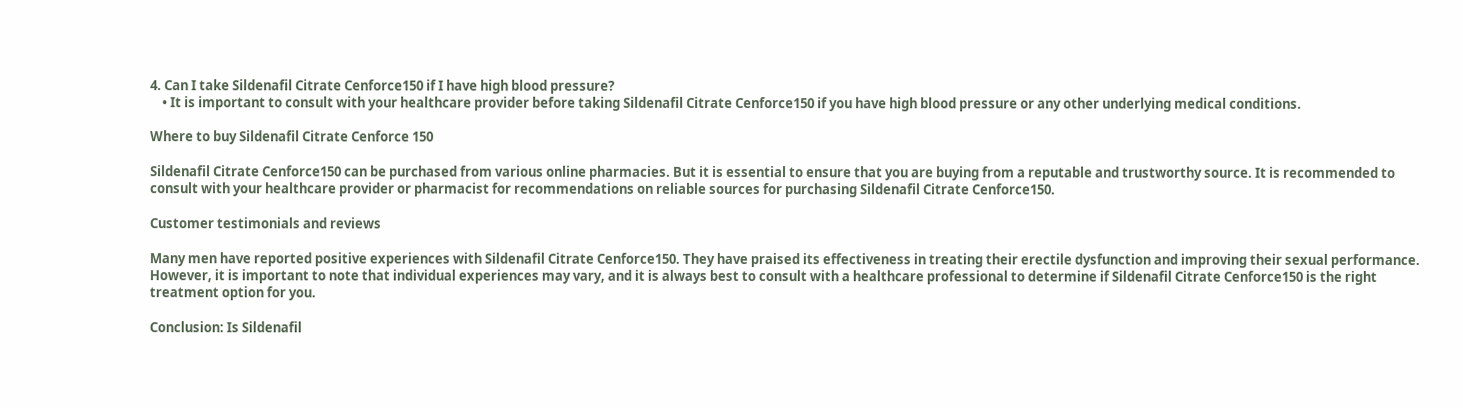4. Can I take Sildenafil Citrate Cenforce150 if I have high blood pressure?
    • It is important to consult with your healthcare provider before taking Sildenafil Citrate Cenforce150 if you have high blood pressure or any other underlying medical conditions.

Where to buy Sildenafil Citrate Cenforce 150

Sildenafil Citrate Cenforce150 can be purchased from various online pharmacies. But it is essential to ensure that you are buying from a reputable and trustworthy source. It is recommended to consult with your healthcare provider or pharmacist for recommendations on reliable sources for purchasing Sildenafil Citrate Cenforce150.

Customer testimonials and reviews

Many men have reported positive experiences with Sildenafil Citrate Cenforce150. They have praised its effectiveness in treating their erectile dysfunction and improving their sexual performance. However, it is important to note that individual experiences may vary, and it is always best to consult with a healthcare professional to determine if Sildenafil Citrate Cenforce150 is the right treatment option for you.

Conclusion: Is Sildenafil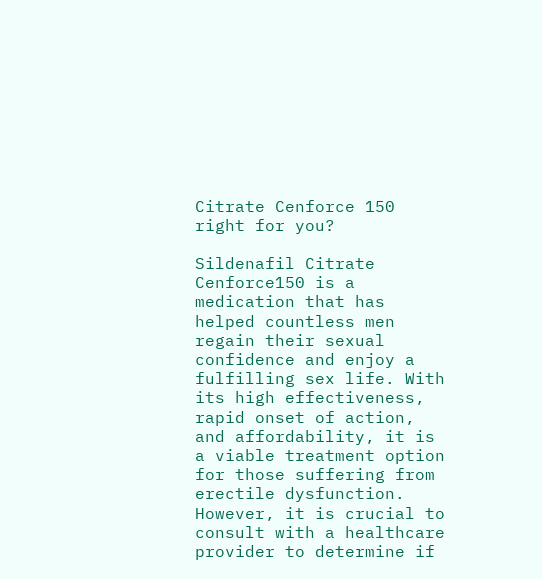Citrate Cenforce 150 right for you?

Sildenafil Citrate Cenforce150 is a medication that has helped countless men regain their sexual confidence and enjoy a fulfilling sex life. With its high effectiveness, rapid onset of action, and affordability, it is a viable treatment option for those suffering from erectile dysfunction. However, it is crucial to consult with a healthcare provider to determine if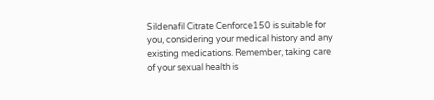Sildenafil Citrate Cenforce150 is suitable for you, considering your medical history and any existing medications. Remember, taking care of your sexual health is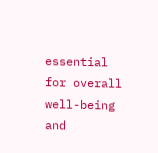essential for overall well-being and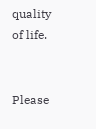quality of life.


Please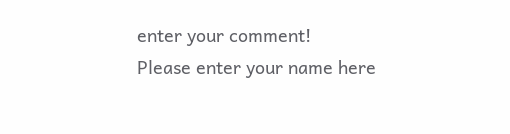enter your comment!
Please enter your name here